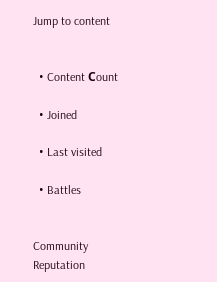Jump to content


  • Content Сount

  • Joined

  • Last visited

  • Battles


Community Reputation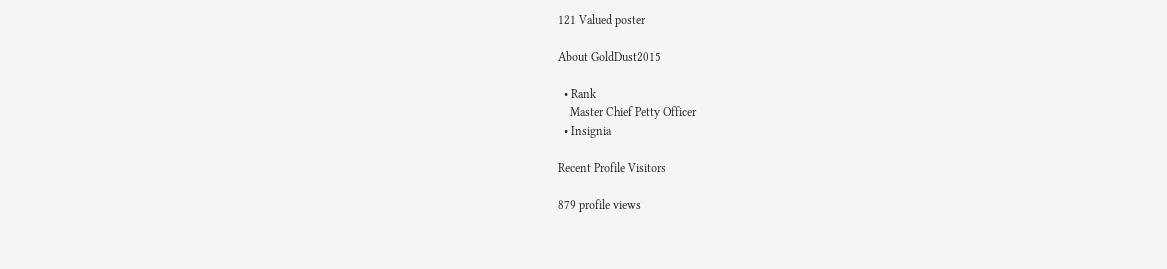121 Valued poster

About GoldDust2015

  • Rank
    Master Chief Petty Officer
  • Insignia

Recent Profile Visitors

879 profile views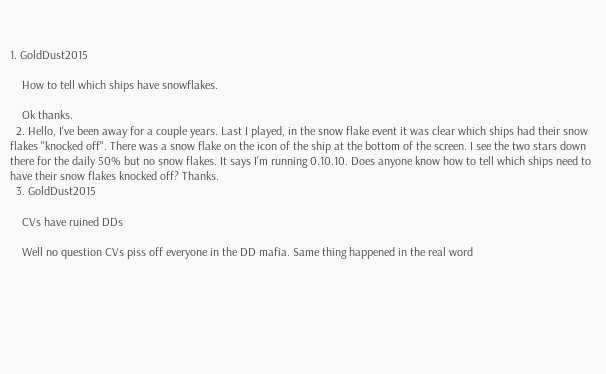1. GoldDust2015

    How to tell which ships have snowflakes.

    Ok thanks.
  2. Hello, I've been away for a couple years. Last I played, in the snow flake event it was clear which ships had their snow flakes "knocked off". There was a snow flake on the icon of the ship at the bottom of the screen. I see the two stars down there for the daily 50% but no snow flakes. It says I'm running 0.10.10. Does anyone know how to tell which ships need to have their snow flakes knocked off? Thanks.
  3. GoldDust2015

    CVs have ruined DDs

    Well no question CVs piss off everyone in the DD mafia. Same thing happened in the real word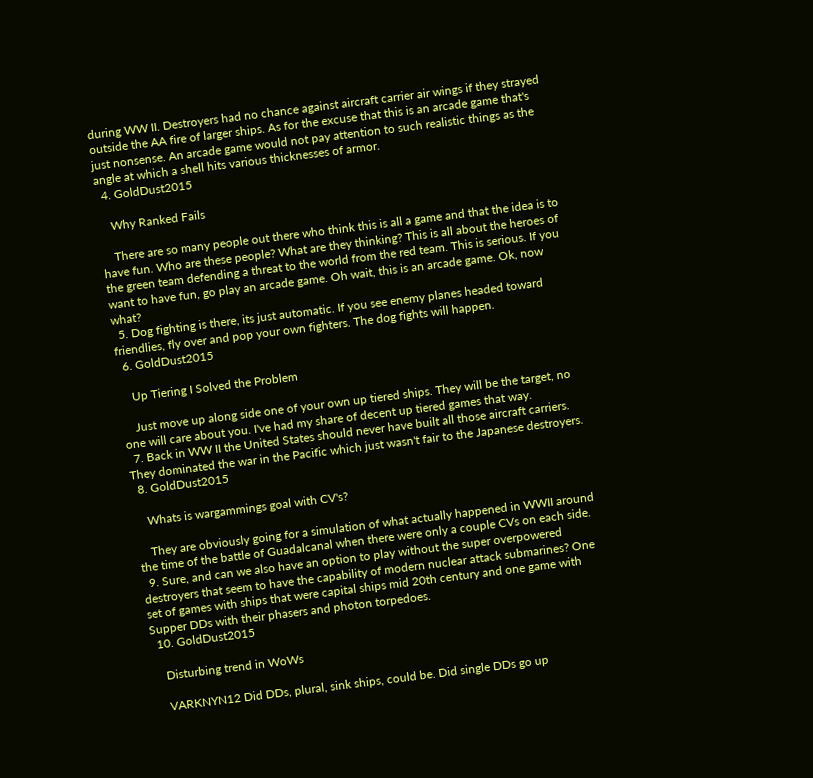during WW II. Destroyers had no chance against aircraft carrier air wings if they strayed outside the AA fire of larger ships. As for the excuse that this is an arcade game that's just nonsense. An arcade game would not pay attention to such realistic things as the angle at which a shell hits various thicknesses of armor.
  4. GoldDust2015

    Why Ranked Fails

    There are so many people out there who think this is all a game and that the idea is to have fun. Who are these people? What are they thinking? This is all about the heroes of the green team defending a threat to the world from the red team. This is serious. If you want to have fun, go play an arcade game. Oh wait, this is an arcade game. Ok, now what?
  5. Dog fighting is there, its just automatic. If you see enemy planes headed toward friendlies, fly over and pop your own fighters. The dog fights will happen.
  6. GoldDust2015

    Up Tiering I Solved the Problem

    Just move up along side one of your own up tiered ships. They will be the target, no one will care about you. I've had my share of decent up tiered games that way.
  7. Back in WW II the United States should never have built all those aircraft carriers. They dominated the war in the Pacific which just wasn't fair to the Japanese destroyers.
  8. GoldDust2015

    Whats is wargammings goal with CV's?

    They are obviously going for a simulation of what actually happened in WWII around the time of the battle of Guadalcanal when there were only a couple CVs on each side.
  9. Sure, and can we also have an option to play without the super overpowered destroyers that seem to have the capability of modern nuclear attack submarines? One set of games with ships that were capital ships mid 20th century and one game with Supper DDs with their phasers and photon torpedoes.
  10. GoldDust2015

    Disturbing trend in WoWs

    VARKNYN12 Did DDs, plural, sink ships, could be. Did single DDs go up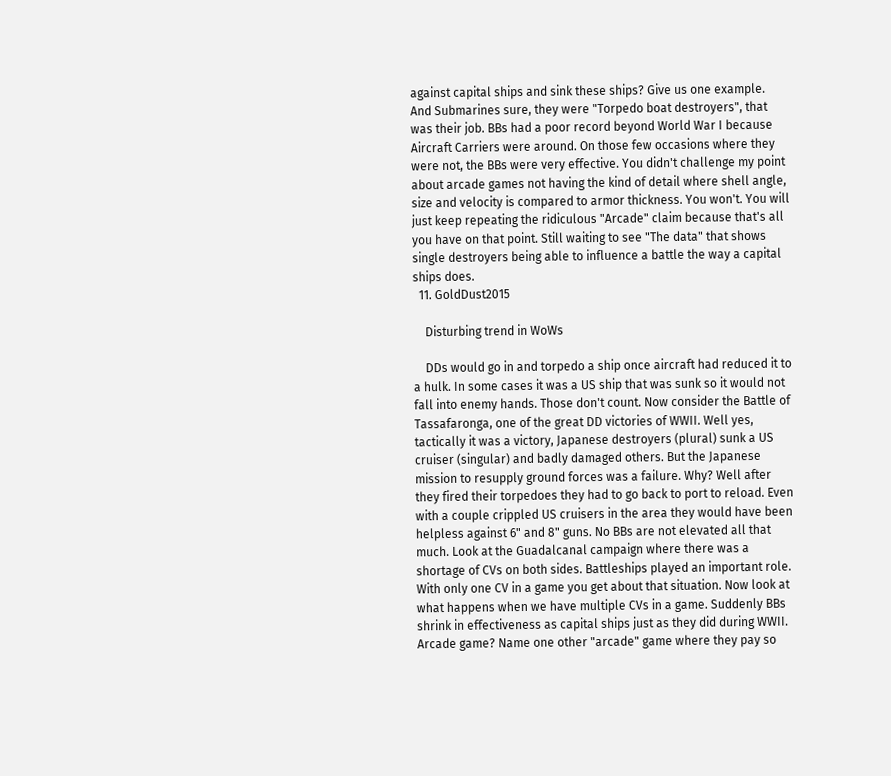against capital ships and sink these ships? Give us one example. And Submarines sure, they were "Torpedo boat destroyers", that was their job. BBs had a poor record beyond World War I because Aircraft Carriers were around. On those few occasions where they were not, the BBs were very effective. You didn't challenge my point about arcade games not having the kind of detail where shell angle, size and velocity is compared to armor thickness. You won't. You will just keep repeating the ridiculous "Arcade" claim because that's all you have on that point. Still waiting to see "The data" that shows single destroyers being able to influence a battle the way a capital ships does.
  11. GoldDust2015

    Disturbing trend in WoWs

    DDs would go in and torpedo a ship once aircraft had reduced it to a hulk. In some cases it was a US ship that was sunk so it would not fall into enemy hands. Those don't count. Now consider the Battle of Tassafaronga, one of the great DD victories of WWII. Well yes, tactically it was a victory, Japanese destroyers (plural) sunk a US cruiser (singular) and badly damaged others. But the Japanese mission to resupply ground forces was a failure. Why? Well after they fired their torpedoes they had to go back to port to reload. Even with a couple crippled US cruisers in the area they would have been helpless against 6" and 8" guns. No BBs are not elevated all that much. Look at the Guadalcanal campaign where there was a shortage of CVs on both sides. Battleships played an important role. With only one CV in a game you get about that situation. Now look at what happens when we have multiple CVs in a game. Suddenly BBs shrink in effectiveness as capital ships just as they did during WWII. Arcade game? Name one other "arcade" game where they pay so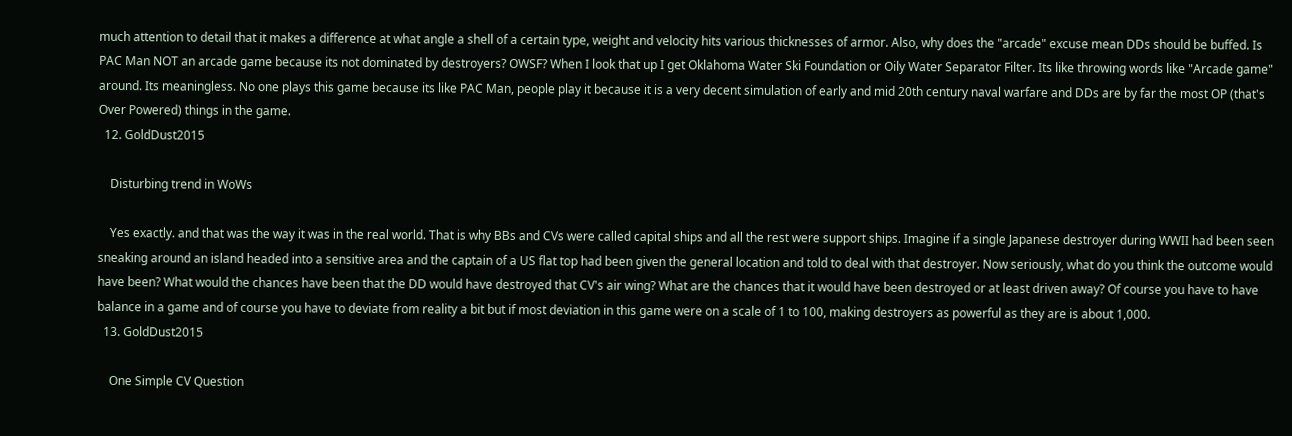much attention to detail that it makes a difference at what angle a shell of a certain type, weight and velocity hits various thicknesses of armor. Also, why does the "arcade" excuse mean DDs should be buffed. Is PAC Man NOT an arcade game because its not dominated by destroyers? OWSF? When I look that up I get Oklahoma Water Ski Foundation or Oily Water Separator Filter. Its like throwing words like "Arcade game" around. Its meaningless. No one plays this game because its like PAC Man, people play it because it is a very decent simulation of early and mid 20th century naval warfare and DDs are by far the most OP (that's Over Powered) things in the game.
  12. GoldDust2015

    Disturbing trend in WoWs

    Yes exactly. and that was the way it was in the real world. That is why BBs and CVs were called capital ships and all the rest were support ships. Imagine if a single Japanese destroyer during WWII had been seen sneaking around an island headed into a sensitive area and the captain of a US flat top had been given the general location and told to deal with that destroyer. Now seriously, what do you think the outcome would have been? What would the chances have been that the DD would have destroyed that CV's air wing? What are the chances that it would have been destroyed or at least driven away? Of course you have to have balance in a game and of course you have to deviate from reality a bit but if most deviation in this game were on a scale of 1 to 100, making destroyers as powerful as they are is about 1,000.
  13. GoldDust2015

    One Simple CV Question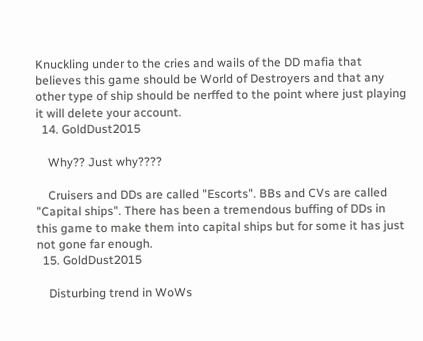Knuckling under to the cries and wails of the DD mafia that believes this game should be World of Destroyers and that any other type of ship should be nerffed to the point where just playing it will delete your account.
  14. GoldDust2015

    Why?? Just why????

    Cruisers and DDs are called "Escorts". BBs and CVs are called "Capital ships". There has been a tremendous buffing of DDs in this game to make them into capital ships but for some it has just not gone far enough.
  15. GoldDust2015

    Disturbing trend in WoWs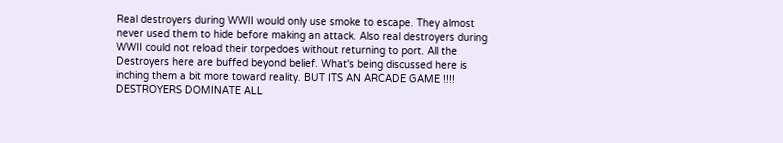Real destroyers during WWII would only use smoke to escape. They almost never used them to hide before making an attack. Also real destroyers during WWII could not reload their torpedoes without returning to port. All the Destroyers here are buffed beyond belief. What's being discussed here is inching them a bit more toward reality. BUT ITS AN ARCADE GAME !!!! DESTROYERS DOMINATE ALL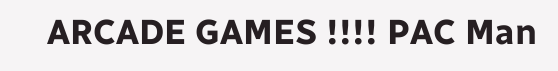ARCADE GAMES !!!! PAC Man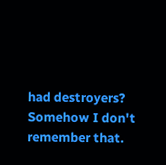had destroyers? Somehow I don't remember that.